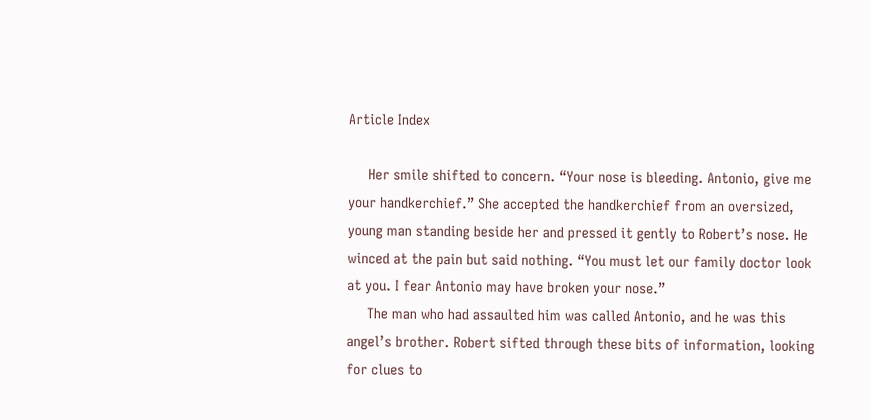Article Index

     Her smile shifted to concern. “Your nose is bleeding. Antonio, give me your handkerchief.” She accepted the handkerchief from an oversized, young man standing beside her and pressed it gently to Robert’s nose. He winced at the pain but said nothing. “You must let our family doctor look at you. I fear Antonio may have broken your nose.”
     The man who had assaulted him was called Antonio, and he was this angel’s brother. Robert sifted through these bits of information, looking for clues to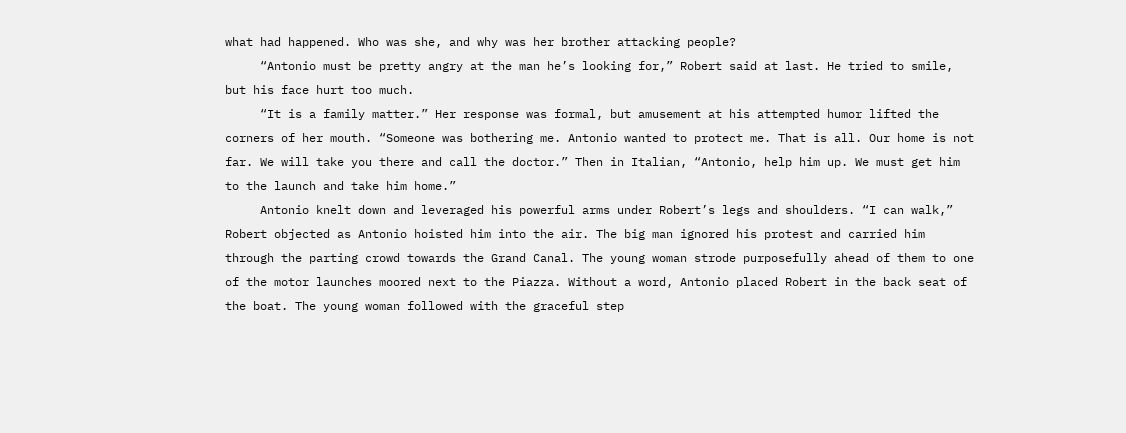what had happened. Who was she, and why was her brother attacking people?
     “Antonio must be pretty angry at the man he’s looking for,” Robert said at last. He tried to smile, but his face hurt too much.
     “It is a family matter.” Her response was formal, but amusement at his attempted humor lifted the corners of her mouth. “Someone was bothering me. Antonio wanted to protect me. That is all. Our home is not far. We will take you there and call the doctor.” Then in Italian, “Antonio, help him up. We must get him to the launch and take him home.”
     Antonio knelt down and leveraged his powerful arms under Robert’s legs and shoulders. “I can walk,” Robert objected as Antonio hoisted him into the air. The big man ignored his protest and carried him through the parting crowd towards the Grand Canal. The young woman strode purposefully ahead of them to one of the motor launches moored next to the Piazza. Without a word, Antonio placed Robert in the back seat of the boat. The young woman followed with the graceful step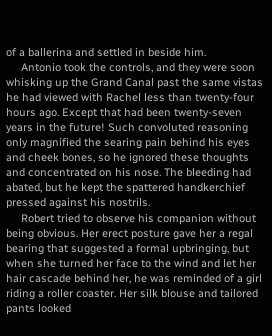of a ballerina and settled in beside him.
     Antonio took the controls, and they were soon whisking up the Grand Canal past the same vistas he had viewed with Rachel less than twenty-four hours ago. Except that had been twenty-seven years in the future! Such convoluted reasoning only magnified the searing pain behind his eyes and cheek bones, so he ignored these thoughts and concentrated on his nose. The bleeding had abated, but he kept the spattered handkerchief pressed against his nostrils.
     Robert tried to observe his companion without being obvious. Her erect posture gave her a regal bearing that suggested a formal upbringing, but when she turned her face to the wind and let her hair cascade behind her, he was reminded of a girl riding a roller coaster. Her silk blouse and tailored pants looked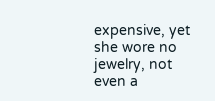expensive, yet she wore no jewelry, not even a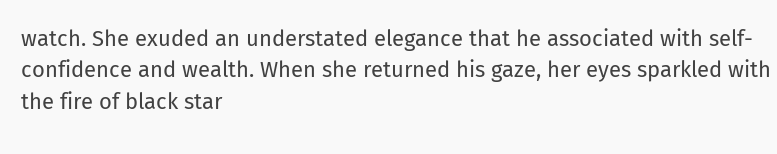watch. She exuded an understated elegance that he associated with self-confidence and wealth. When she returned his gaze, her eyes sparkled with the fire of black star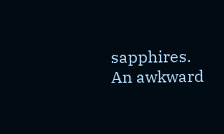sapphires. An awkward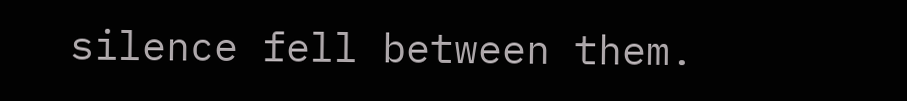silence fell between them.